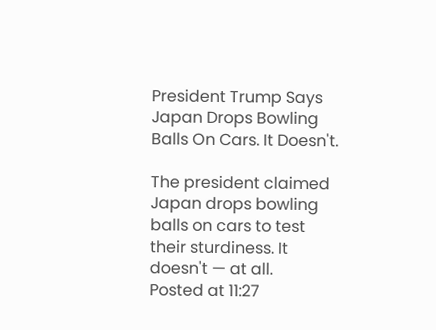President Trump Says Japan Drops Bowling Balls On Cars. It Doesn't.

The president claimed Japan drops bowling balls on cars to test their sturdiness. It doesn't — at all.
Posted at 11:27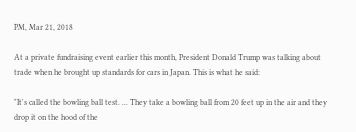PM, Mar 21, 2018

At a private fundraising event earlier this month, President Donald Trump was talking about trade when he brought up standards for cars in Japan. This is what he said:

"It's called the bowling ball test. ... They take a bowling ball from 20 feet up in the air and they drop it on the hood of the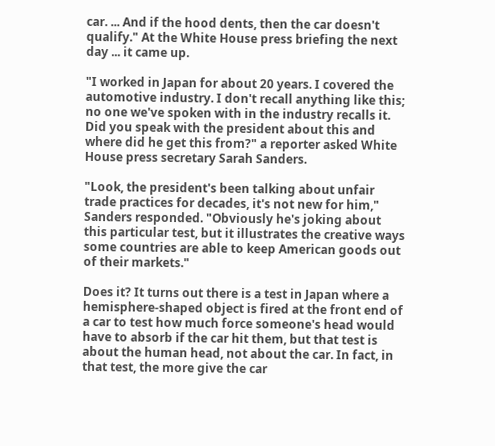car. ... And if the hood dents, then the car doesn't qualify." At the White House press briefing the next day ... it came up.

"I worked in Japan for about 20 years. I covered the automotive industry. I don't recall anything like this; no one we've spoken with in the industry recalls it. Did you speak with the president about this and where did he get this from?" a reporter asked White House press secretary Sarah Sanders.

"Look, the president's been talking about unfair trade practices for decades, it's not new for him," Sanders responded. "Obviously he's joking about this particular test, but it illustrates the creative ways some countries are able to keep American goods out of their markets."

Does it? It turns out there is a test in Japan where a hemisphere-shaped object is fired at the front end of a car to test how much force someone's head would have to absorb if the car hit them, but that test is about the human head, not about the car. In fact, in that test, the more give the car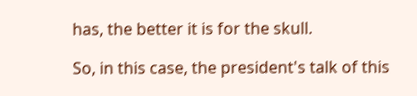has, the better it is for the skull.

So, in this case, the president's talk of this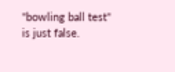"bowling ball test" is just false.